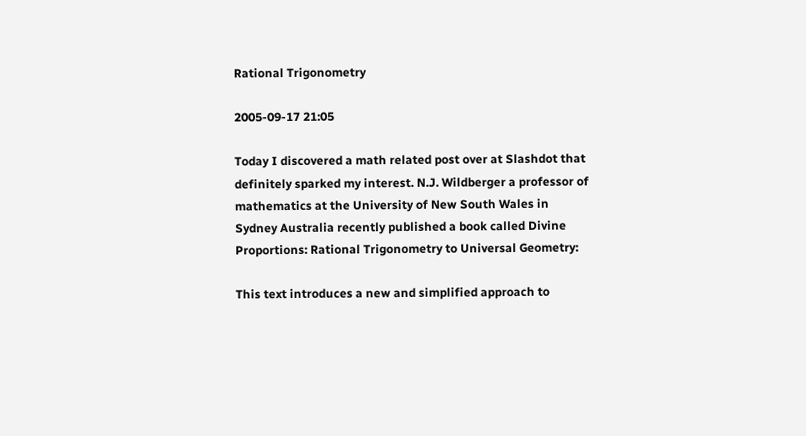Rational Trigonometry

2005-09-17 21:05

Today I discovered a math related post over at Slashdot that definitely sparked my interest. N.J. Wildberger a professor of mathematics at the University of New South Wales in Sydney Australia recently published a book called Divine Proportions: Rational Trigonometry to Universal Geometry:

This text introduces a new and simplified approach to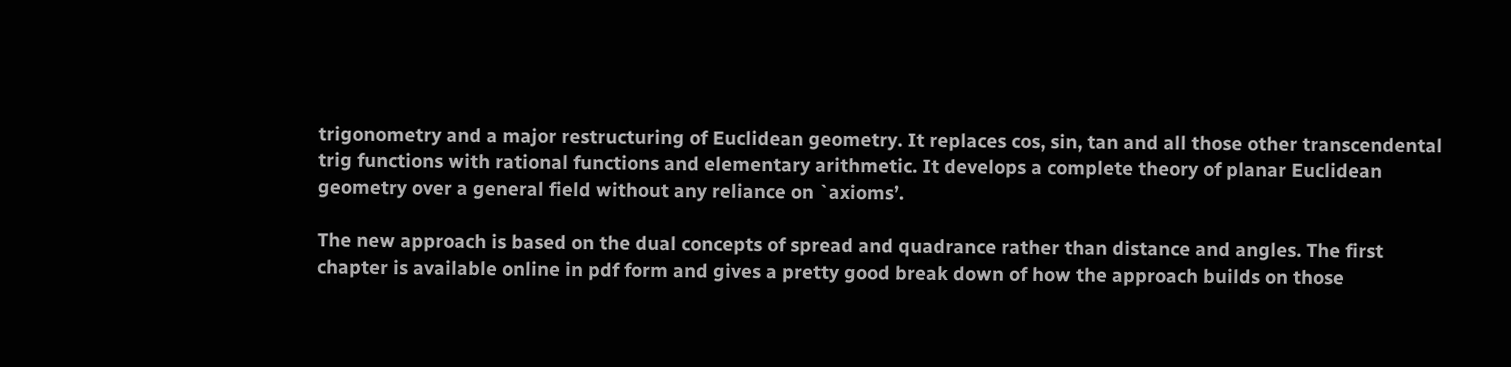trigonometry and a major restructuring of Euclidean geometry. It replaces cos, sin, tan and all those other transcendental trig functions with rational functions and elementary arithmetic. It develops a complete theory of planar Euclidean geometry over a general field without any reliance on `axioms’.

The new approach is based on the dual concepts of spread and quadrance rather than distance and angles. The first chapter is available online in pdf form and gives a pretty good break down of how the approach builds on those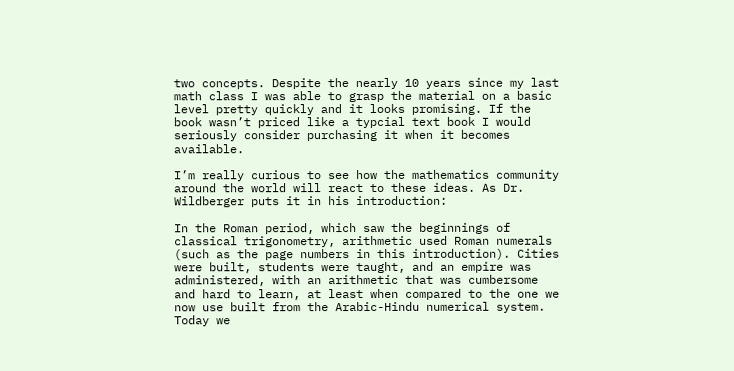two concepts. Despite the nearly 10 years since my last math class I was able to grasp the material on a basic level pretty quickly and it looks promising. If the book wasn’t priced like a typcial text book I would seriously consider purchasing it when it becomes available.

I’m really curious to see how the mathematics community around the world will react to these ideas. As Dr. Wildberger puts it in his introduction:

In the Roman period, which saw the beginnings of classical trigonometry, arithmetic used Roman numerals (such as the page numbers in this introduction). Cities were built, students were taught, and an empire was administered, with an arithmetic that was cumbersome and hard to learn, at least when compared to the one we now use built from the Arabic-Hindu numerical system. Today we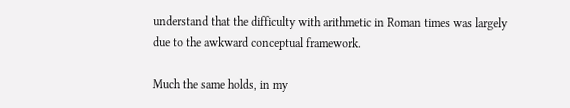understand that the difficulty with arithmetic in Roman times was largely due to the awkward conceptual framework.

Much the same holds, in my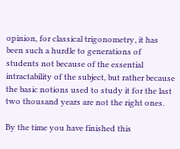opinion, for classical trigonometry‚ it has been such a hurdle to generations of students not because of the essential intractability of the subject, but rather because the basic notions used to study it for the last two thousand years are not the right ones.

By the time you have finished this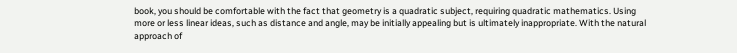book, you should be comfortable with the fact that geometry is a quadratic subject, requiring quadratic mathematics. Using more or less linear ideas, such as distance and angle, may be initially appealing but is ultimately inappropriate. With the natural approach of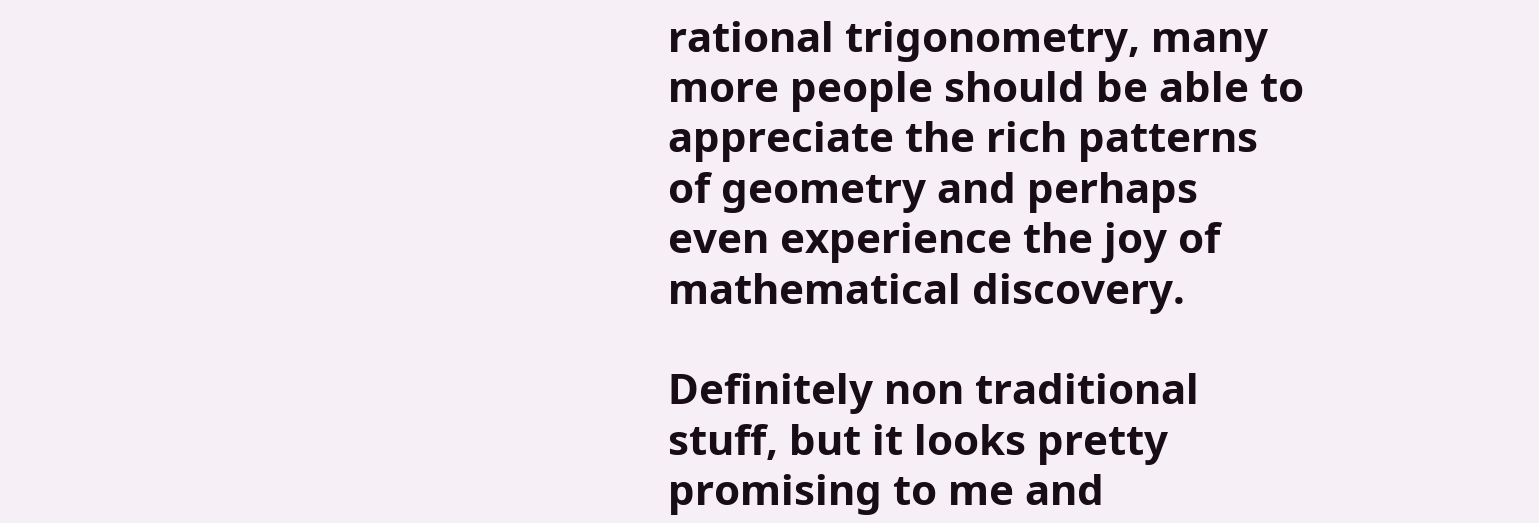rational trigonometry, many more people should be able to appreciate the rich patterns of geometry and perhaps even experience the joy of mathematical discovery.

Definitely non traditional stuff, but it looks pretty promising to me and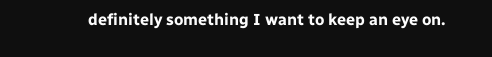definitely something I want to keep an eye on.